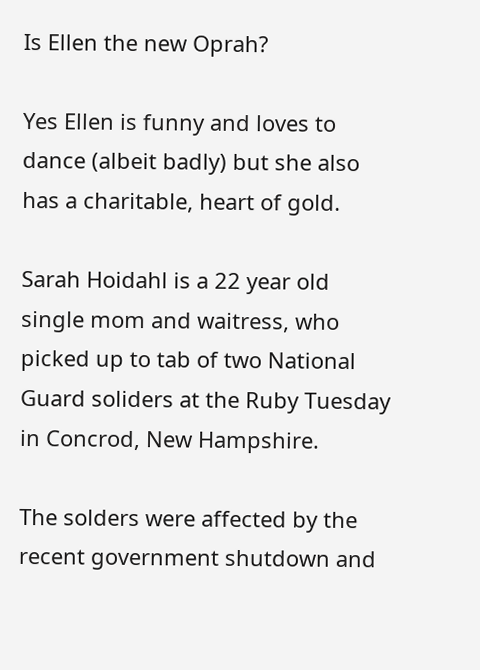Is Ellen the new Oprah?

Yes Ellen is funny and loves to dance (albeit badly) but she also has a charitable, heart of gold.

Sarah Hoidahl is a 22 year old single mom and waitress, who picked up to tab of two National Guard soliders at the Ruby Tuesday in Concrod, New Hampshire.

The solders were affected by the recent government shutdown and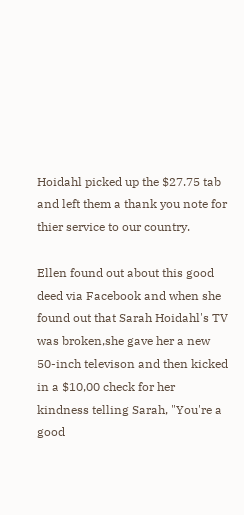Hoidahl picked up the $27.75 tab and left them a thank you note for thier service to our country.

Ellen found out about this good deed via Facebook and when she found out that Sarah Hoidahl's TV was broken,she gave her a new 50-inch televison and then kicked in a $10,00 check for her kindness telling Sarah, "You're a good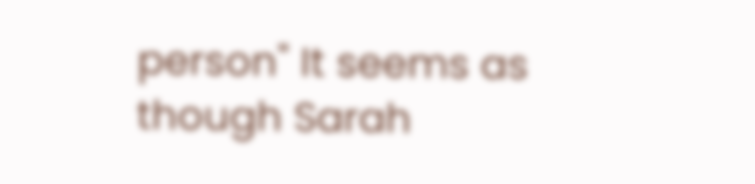person" It seems as though Sarah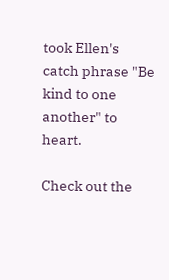took Ellen's catch phrase "Be kind to one another" to heart.

Check out the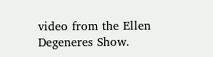video from the Ellen Degeneres Show.